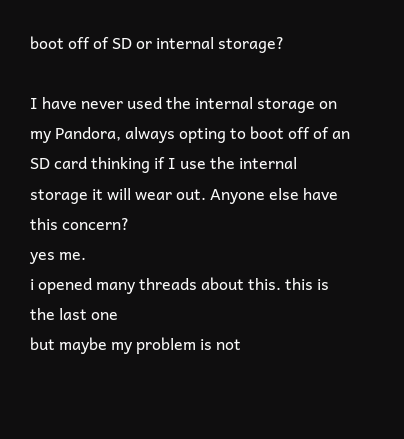boot off of SD or internal storage?

I have never used the internal storage on my Pandora, always opting to boot off of an SD card thinking if I use the internal storage it will wear out. Anyone else have this concern?
yes me.
i opened many threads about this. this is the last one
but maybe my problem is not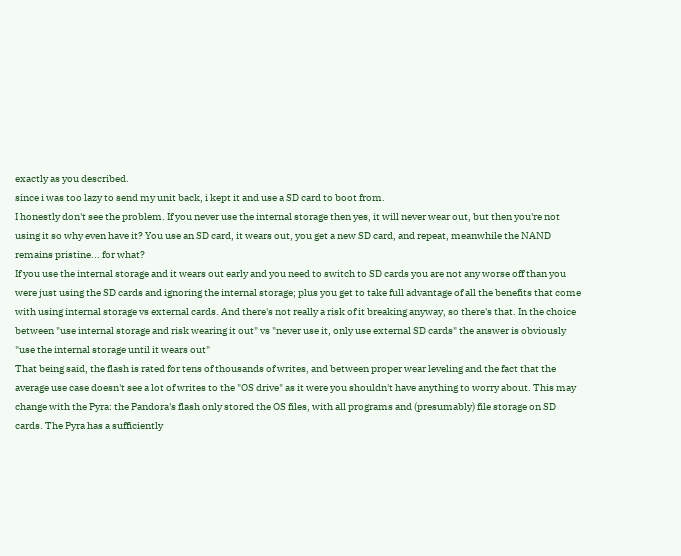exactly as you described.
since i was too lazy to send my unit back, i kept it and use a SD card to boot from.
I honestly don't see the problem. If you never use the internal storage then yes, it will never wear out, but then you're not using it so why even have it? You use an SD card, it wears out, you get a new SD card, and repeat, meanwhile the NAND remains pristine... for what?
If you use the internal storage and it wears out early and you need to switch to SD cards you are not any worse off than you were just using the SD cards and ignoring the internal storage; plus you get to take full advantage of all the benefits that come with using internal storage vs external cards. And there's not really a risk of it breaking anyway, so there's that. In the choice between "use internal storage and risk wearing it out" vs "never use it, only use external SD cards" the answer is obviously "use the internal storage until it wears out"
That being said, the flash is rated for tens of thousands of writes, and between proper wear leveling and the fact that the average use case doesn't see a lot of writes to the "OS drive" as it were you shouldn't have anything to worry about. This may change with the Pyra: the Pandora's flash only stored the OS files, with all programs and (presumably) file storage on SD cards. The Pyra has a sufficiently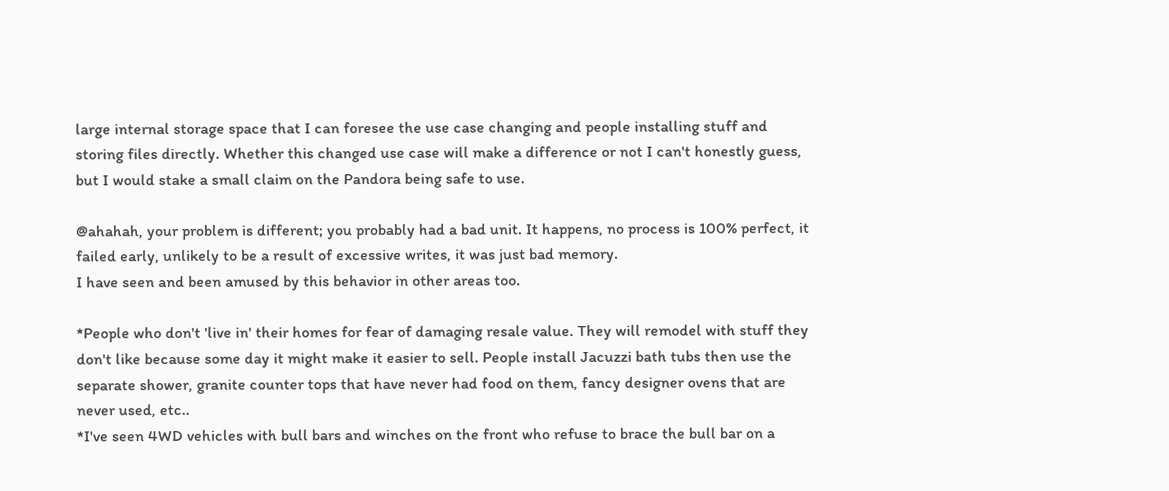large internal storage space that I can foresee the use case changing and people installing stuff and storing files directly. Whether this changed use case will make a difference or not I can't honestly guess, but I would stake a small claim on the Pandora being safe to use.

@ahahah, your problem is different; you probably had a bad unit. It happens, no process is 100% perfect, it failed early, unlikely to be a result of excessive writes, it was just bad memory.
I have seen and been amused by this behavior in other areas too.

*People who don't 'live in' their homes for fear of damaging resale value. They will remodel with stuff they don't like because some day it might make it easier to sell. People install Jacuzzi bath tubs then use the separate shower, granite counter tops that have never had food on them, fancy designer ovens that are never used, etc..
*I've seen 4WD vehicles with bull bars and winches on the front who refuse to brace the bull bar on a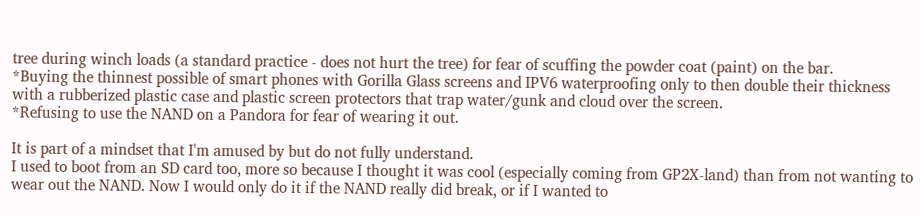tree during winch loads (a standard practice - does not hurt the tree) for fear of scuffing the powder coat (paint) on the bar.
*Buying the thinnest possible of smart phones with Gorilla Glass screens and IPV6 waterproofing only to then double their thickness with a rubberized plastic case and plastic screen protectors that trap water/gunk and cloud over the screen.
*Refusing to use the NAND on a Pandora for fear of wearing it out.

It is part of a mindset that I'm amused by but do not fully understand.
I used to boot from an SD card too, more so because I thought it was cool (especially coming from GP2X-land) than from not wanting to wear out the NAND. Now I would only do it if the NAND really did break, or if I wanted to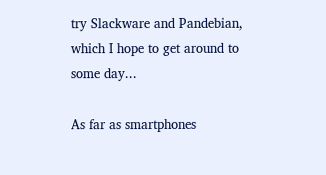try Slackware and Pandebian, which I hope to get around to some day...

As far as smartphones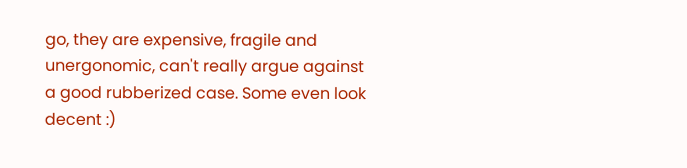go, they are expensive, fragile and unergonomic, can't really argue against a good rubberized case. Some even look decent :)